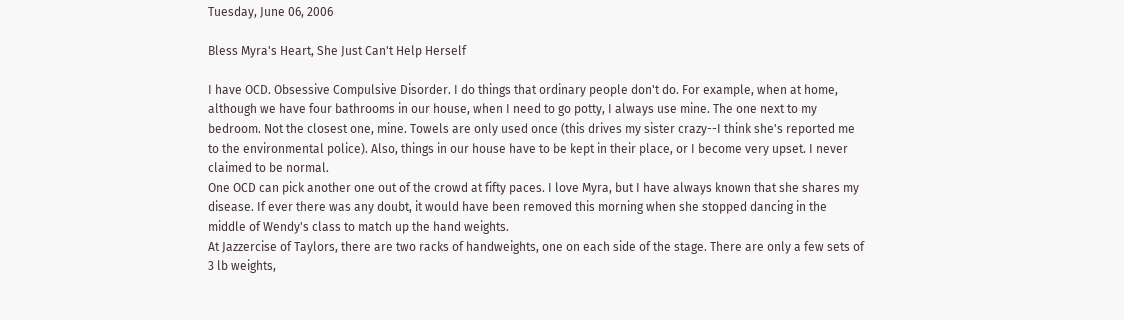Tuesday, June 06, 2006

Bless Myra's Heart, She Just Can't Help Herself

I have OCD. Obsessive Compulsive Disorder. I do things that ordinary people don't do. For example, when at home, although we have four bathrooms in our house, when I need to go potty, I always use mine. The one next to my bedroom. Not the closest one, mine. Towels are only used once (this drives my sister crazy--I think she's reported me to the environmental police). Also, things in our house have to be kept in their place, or I become very upset. I never claimed to be normal.
One OCD can pick another one out of the crowd at fifty paces. I love Myra, but I have always known that she shares my disease. If ever there was any doubt, it would have been removed this morning when she stopped dancing in the middle of Wendy's class to match up the hand weights.
At Jazzercise of Taylors, there are two racks of handweights, one on each side of the stage. There are only a few sets of 3 lb weights,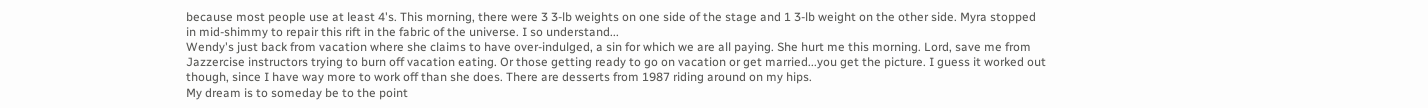because most people use at least 4's. This morning, there were 3 3-lb weights on one side of the stage and 1 3-lb weight on the other side. Myra stopped in mid-shimmy to repair this rift in the fabric of the universe. I so understand...
Wendy's just back from vacation where she claims to have over-indulged, a sin for which we are all paying. She hurt me this morning. Lord, save me from Jazzercise instructors trying to burn off vacation eating. Or those getting ready to go on vacation or get married...you get the picture. I guess it worked out though, since I have way more to work off than she does. There are desserts from 1987 riding around on my hips.
My dream is to someday be to the point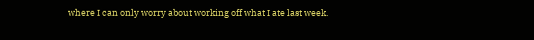where I can only worry about working off what I ate last week.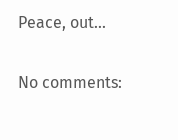Peace, out...

No comments: